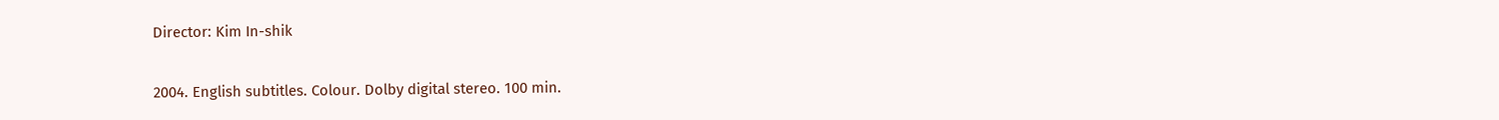Director: Kim In-shik

2004. English subtitles. Colour. Dolby digital stereo. 100 min.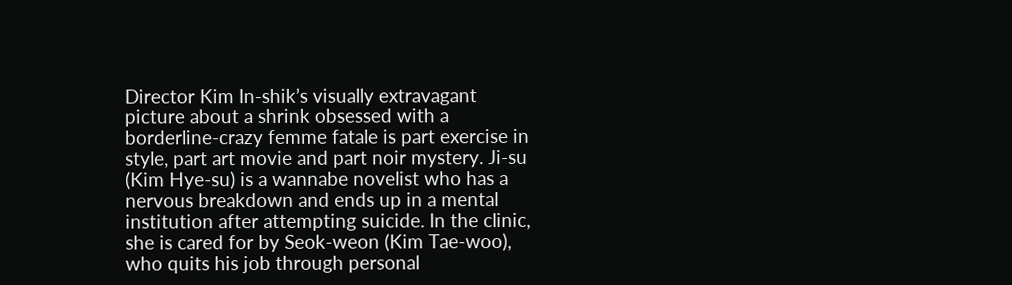Director Kim In-shik’s visually extravagant picture about a shrink obsessed with a borderline-crazy femme fatale is part exercise in style, part art movie and part noir mystery. Ji-su (Kim Hye-su) is a wannabe novelist who has a nervous breakdown and ends up in a mental institution after attempting suicide. In the clinic, she is cared for by Seok-weon (Kim Tae-woo), who quits his job through personal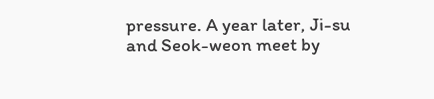pressure. A year later, Ji-su and Seok-weon meet by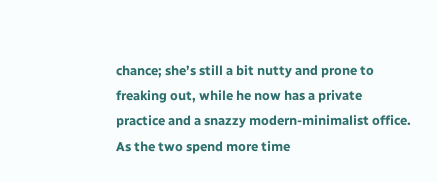chance; she’s still a bit nutty and prone to freaking out, while he now has a private practice and a snazzy modern-minimalist office. As the two spend more time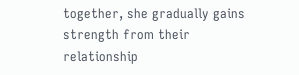together, she gradually gains strength from their relationship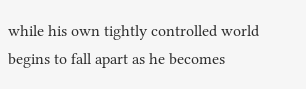while his own tightly controlled world begins to fall apart as he becomes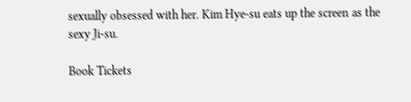sexually obsessed with her. Kim Hye-su eats up the screen as the sexy Ji-su.

Book Tickets